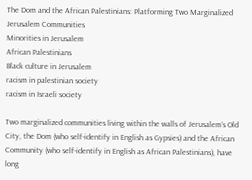The Dom and the African Palestinians: Platforming Two Marginalized Jerusalem Communities
Minorities in Jerusalem
African Palestinians
Black culture in Jerusalem
racism in palestinian society
racism in Israeli society

Two marginalized communities living within the walls of Jerusalem’s Old City, the Dom (who self-identify in English as Gypsies) and the African Community (who self-identify in English as African Palestinians), have long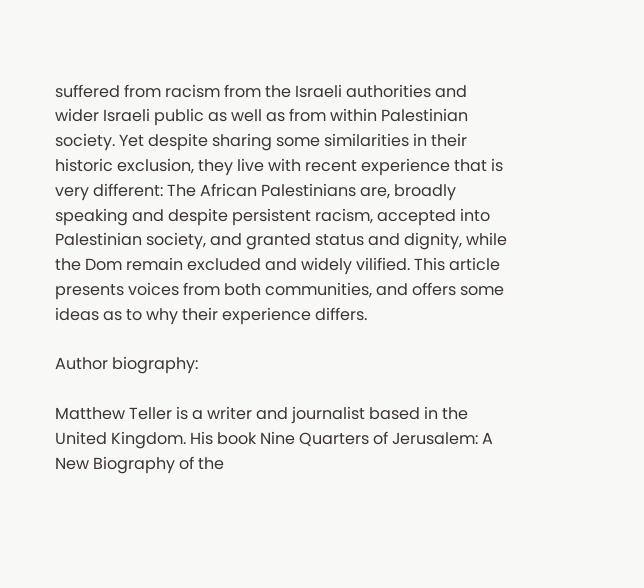suffered from racism from the Israeli authorities and wider Israeli public as well as from within Palestinian society. Yet despite sharing some similarities in their historic exclusion, they live with recent experience that is very different: The African Palestinians are, broadly speaking and despite persistent racism, accepted into Palestinian society, and granted status and dignity, while the Dom remain excluded and widely vilified. This article presents voices from both communities, and offers some ideas as to why their experience differs.

Author biography:

Matthew Teller is a writer and journalist based in the United Kingdom. His book Nine Quarters of Jerusalem: A New Biography of the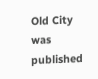Old City was published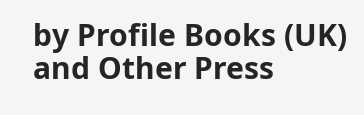by Profile Books (UK) and Other Press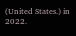(United States.) in 2022.